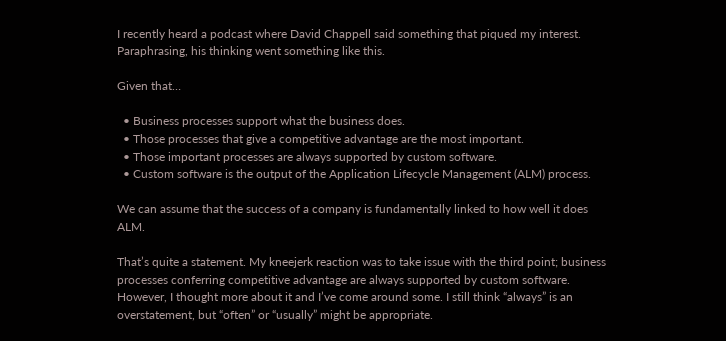I recently heard a podcast where David Chappell said something that piqued my interest. Paraphrasing, his thinking went something like this.

Given that…

  • Business processes support what the business does.
  • Those processes that give a competitive advantage are the most important.
  • Those important processes are always supported by custom software.
  • Custom software is the output of the Application Lifecycle Management (ALM) process.

We can assume that the success of a company is fundamentally linked to how well it does ALM.

That’s quite a statement. My kneejerk reaction was to take issue with the third point; business processes conferring competitive advantage are always supported by custom software. However, I thought more about it and I’ve come around some. I still think “always” is an overstatement, but “often” or “usually” might be appropriate.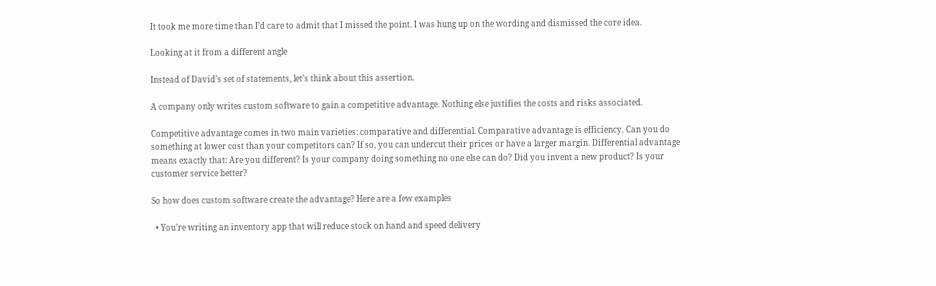It took me more time than I’d care to admit that I missed the point. I was hung up on the wording and dismissed the core idea.

Looking at it from a different angle

Instead of David’s set of statements, let’s think about this assertion.

A company only writes custom software to gain a competitive advantage. Nothing else justifies the costs and risks associated.

Competitive advantage comes in two main varieties: comparative and differential. Comparative advantage is efficiency. Can you do something at lower cost than your competitors can? If so, you can undercut their prices or have a larger margin. Differential advantage means exactly that: Are you different? Is your company doing something no one else can do? Did you invent a new product? Is your customer service better?

So how does custom software create the advantage? Here are a few examples

  • You’re writing an inventory app that will reduce stock on hand and speed delivery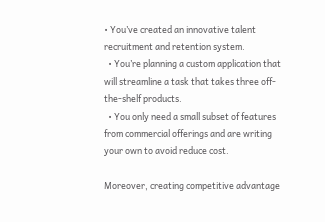• You’ve created an innovative talent recruitment and retention system.
  • You’re planning a custom application that will streamline a task that takes three off-the-shelf products.
  • You only need a small subset of features from commercial offerings and are writing your own to avoid reduce cost.

Moreover, creating competitive advantage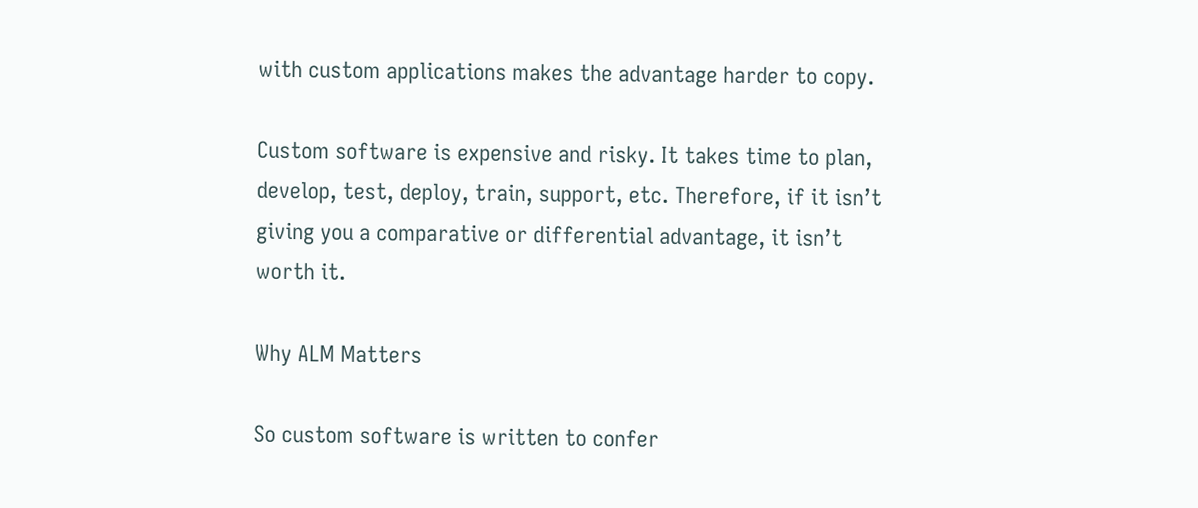with custom applications makes the advantage harder to copy.

Custom software is expensive and risky. It takes time to plan, develop, test, deploy, train, support, etc. Therefore, if it isn’t giving you a comparative or differential advantage, it isn’t worth it.

Why ALM Matters

So custom software is written to confer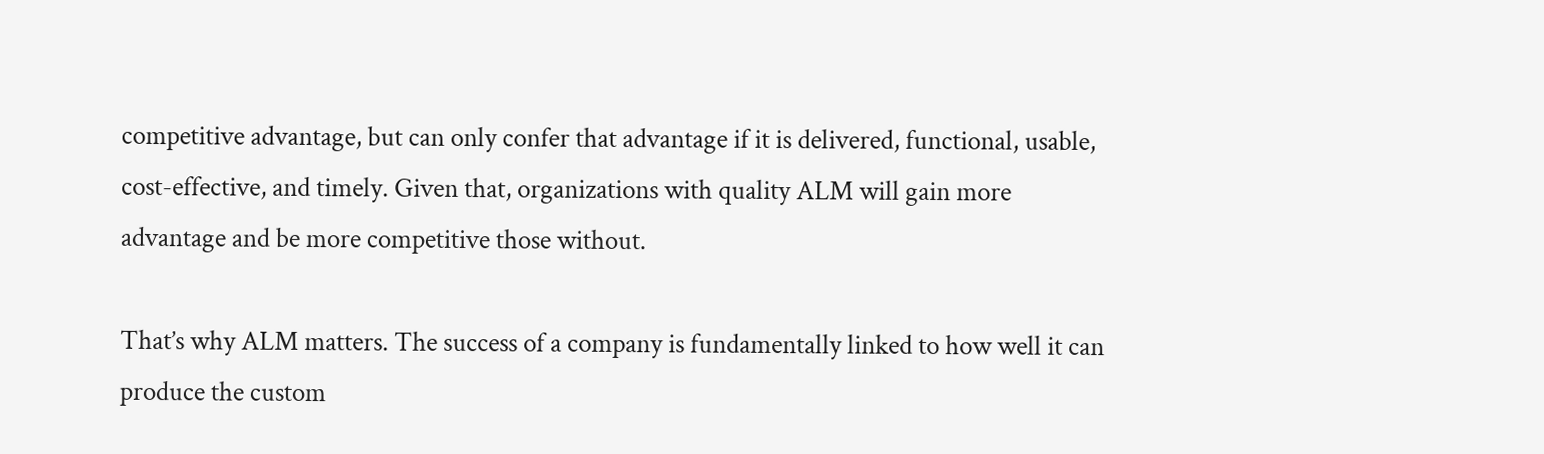competitive advantage, but can only confer that advantage if it is delivered, functional, usable, cost-effective, and timely. Given that, organizations with quality ALM will gain more advantage and be more competitive those without.

That’s why ALM matters. The success of a company is fundamentally linked to how well it can produce the custom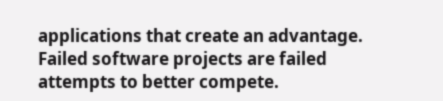applications that create an advantage. Failed software projects are failed attempts to better compete.